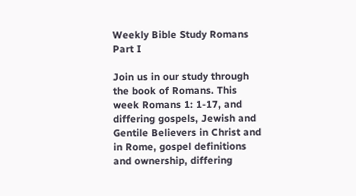Weekly Bible Study Romans Part I

Join us in our study through the book of Romans. This week Romans 1: 1-17, and differing gospels, Jewish and Gentile Believers in Christ and in Rome, gospel definitions and ownership, differing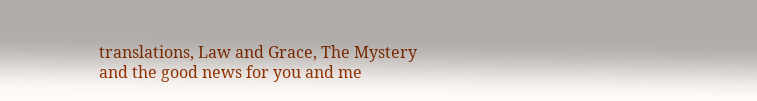translations, Law and Grace, The Mystery and the good news for you and me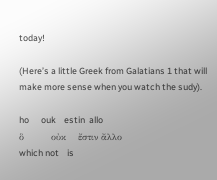today!

(Here’s a little Greek from Galatians 1 that will make more sense when you watch the sudy).

ho      ouk    estin  allo
ὃ         οὐκ    ἔστιν ἄλλο
which not    is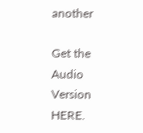another

Get the Audio Version HERE.